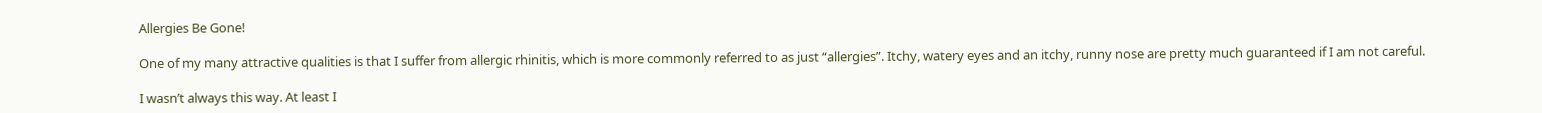Allergies Be Gone!

One of my many attractive qualities is that I suffer from allergic rhinitis, which is more commonly referred to as just “allergies”. Itchy, watery eyes and an itchy, runny nose are pretty much guaranteed if I am not careful.

I wasn’t always this way. At least I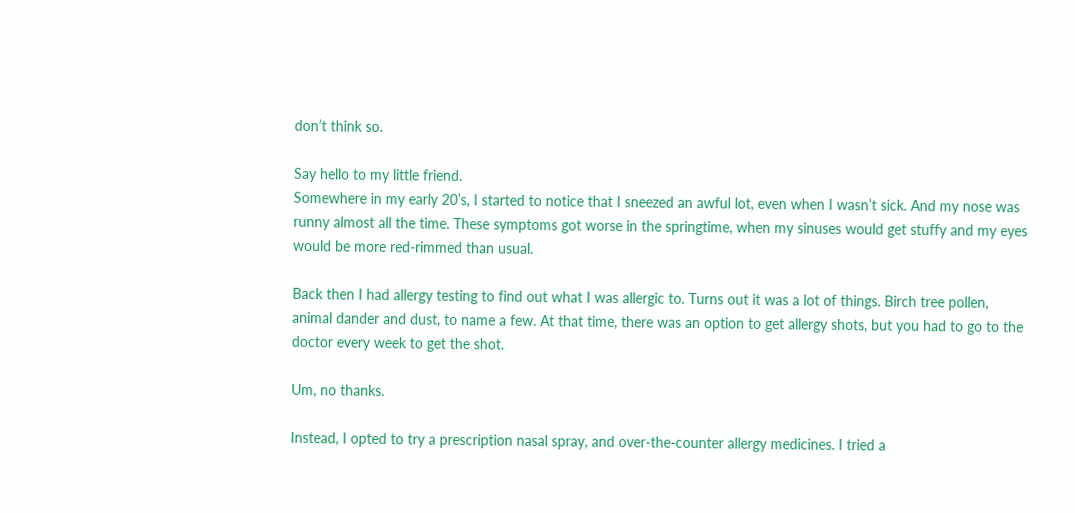don’t think so.

Say hello to my little friend.
Somewhere in my early 20’s, I started to notice that I sneezed an awful lot, even when I wasn’t sick. And my nose was runny almost all the time. These symptoms got worse in the springtime, when my sinuses would get stuffy and my eyes would be more red-rimmed than usual.

Back then I had allergy testing to find out what I was allergic to. Turns out it was a lot of things. Birch tree pollen, animal dander and dust, to name a few. At that time, there was an option to get allergy shots, but you had to go to the doctor every week to get the shot.

Um, no thanks.

Instead, I opted to try a prescription nasal spray, and over-the-counter allergy medicines. I tried a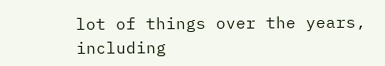lot of things over the years, including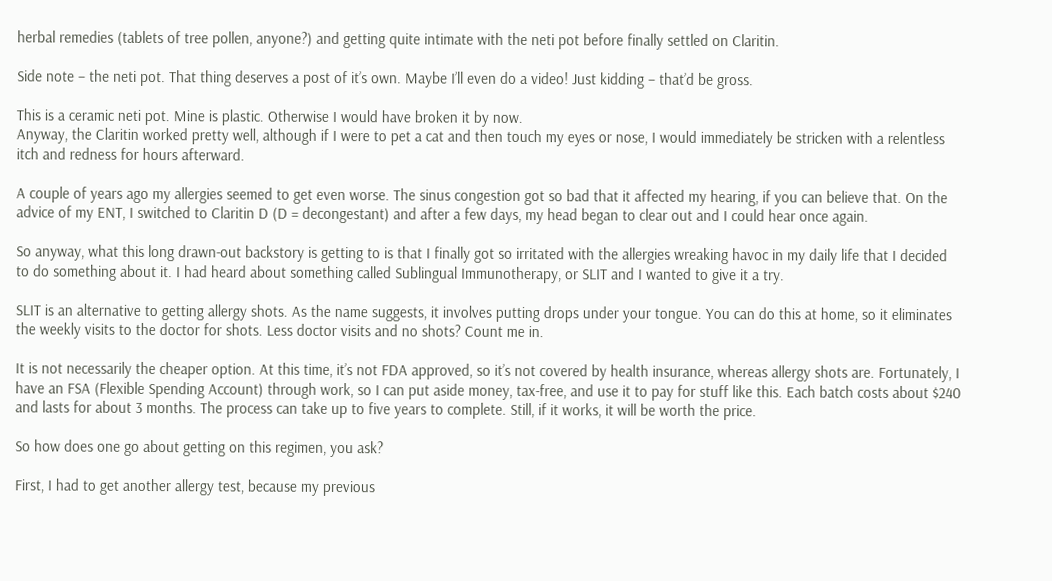herbal remedies (tablets of tree pollen, anyone?) and getting quite intimate with the neti pot before finally settled on Claritin.

Side note – the neti pot. That thing deserves a post of it’s own. Maybe I’ll even do a video! Just kidding – that’d be gross.

This is a ceramic neti pot. Mine is plastic. Otherwise I would have broken it by now.
Anyway, the Claritin worked pretty well, although if I were to pet a cat and then touch my eyes or nose, I would immediately be stricken with a relentless itch and redness for hours afterward.

A couple of years ago my allergies seemed to get even worse. The sinus congestion got so bad that it affected my hearing, if you can believe that. On the advice of my ENT, I switched to Claritin D (D = decongestant) and after a few days, my head began to clear out and I could hear once again.

So anyway, what this long drawn-out backstory is getting to is that I finally got so irritated with the allergies wreaking havoc in my daily life that I decided to do something about it. I had heard about something called Sublingual Immunotherapy, or SLIT and I wanted to give it a try.

SLIT is an alternative to getting allergy shots. As the name suggests, it involves putting drops under your tongue. You can do this at home, so it eliminates the weekly visits to the doctor for shots. Less doctor visits and no shots? Count me in.

It is not necessarily the cheaper option. At this time, it’s not FDA approved, so it’s not covered by health insurance, whereas allergy shots are. Fortunately, I have an FSA (Flexible Spending Account) through work, so I can put aside money, tax-free, and use it to pay for stuff like this. Each batch costs about $240 and lasts for about 3 months. The process can take up to five years to complete. Still, if it works, it will be worth the price.

So how does one go about getting on this regimen, you ask?

First, I had to get another allergy test, because my previous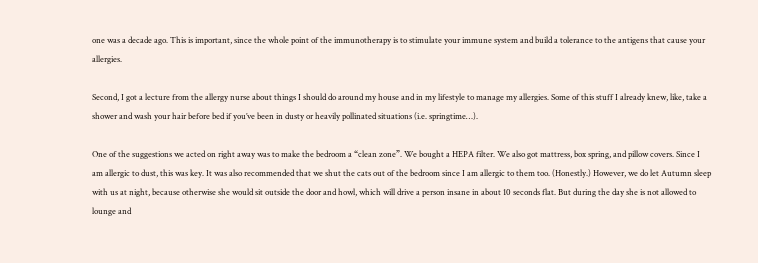one was a decade ago. This is important, since the whole point of the immunotherapy is to stimulate your immune system and build a tolerance to the antigens that cause your allergies.

Second, I got a lecture from the allergy nurse about things I should do around my house and in my lifestyle to manage my allergies. Some of this stuff I already knew, like, take a shower and wash your hair before bed if you’ve been in dusty or heavily pollinated situations (i.e. springtime…).

One of the suggestions we acted on right away was to make the bedroom a “clean zone”. We bought a HEPA filter. We also got mattress, box spring, and pillow covers. Since I am allergic to dust, this was key. It was also recommended that we shut the cats out of the bedroom since I am allergic to them too. (Honestly.) However, we do let Autumn sleep with us at night, because otherwise she would sit outside the door and howl, which will drive a person insane in about 10 seconds flat. But during the day she is not allowed to lounge and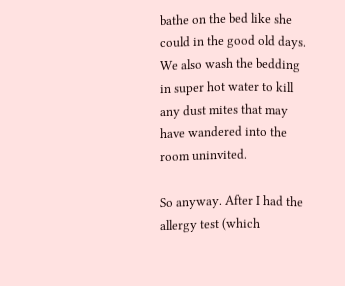bathe on the bed like she could in the good old days. We also wash the bedding in super hot water to kill any dust mites that may have wandered into the room uninvited.

So anyway. After I had the allergy test (which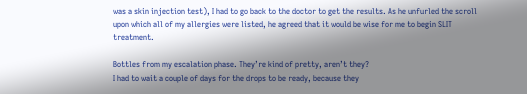was a skin injection test), I had to go back to the doctor to get the results. As he unfurled the scroll upon which all of my allergies were listed, he agreed that it would be wise for me to begin SLIT treatment.

Bottles from my escalation phase. They’re kind of pretty, aren’t they?
I had to wait a couple of days for the drops to be ready, because they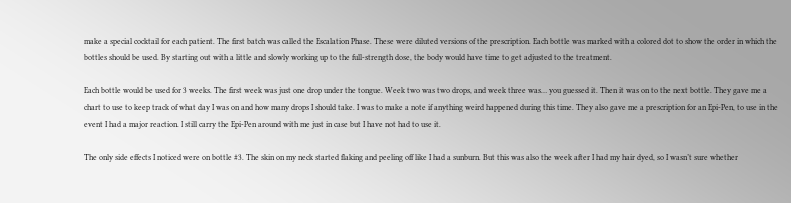make a special cocktail for each patient. The first batch was called the Escalation Phase. These were diluted versions of the prescription. Each bottle was marked with a colored dot to show the order in which the bottles should be used. By starting out with a little and slowly working up to the full-strength dose, the body would have time to get adjusted to the treatment.

Each bottle would be used for 3 weeks. The first week was just one drop under the tongue. Week two was two drops, and week three was… you guessed it. Then it was on to the next bottle. They gave me a chart to use to keep track of what day I was on and how many drops I should take. I was to make a note if anything weird happened during this time. They also gave me a prescription for an Epi-Pen, to use in the event I had a major reaction. I still carry the Epi-Pen around with me just in case but I have not had to use it.

The only side effects I noticed were on bottle #3. The skin on my neck started flaking and peeling off like I had a sunburn. But this was also the week after I had my hair dyed, so I wasn’t sure whether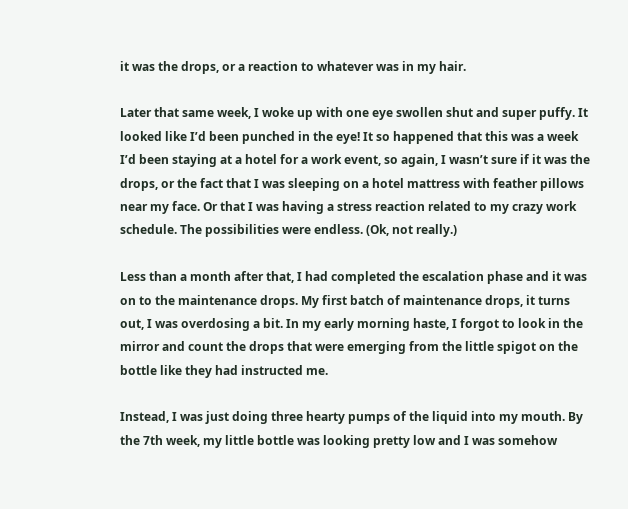it was the drops, or a reaction to whatever was in my hair.

Later that same week, I woke up with one eye swollen shut and super puffy. It looked like I’d been punched in the eye! It so happened that this was a week I’d been staying at a hotel for a work event, so again, I wasn’t sure if it was the drops, or the fact that I was sleeping on a hotel mattress with feather pillows near my face. Or that I was having a stress reaction related to my crazy work schedule. The possibilities were endless. (Ok, not really.)

Less than a month after that, I had completed the escalation phase and it was on to the maintenance drops. My first batch of maintenance drops, it turns out, I was overdosing a bit. In my early morning haste, I forgot to look in the mirror and count the drops that were emerging from the little spigot on the bottle like they had instructed me.

Instead, I was just doing three hearty pumps of the liquid into my mouth. By the 7th week, my little bottle was looking pretty low and I was somehow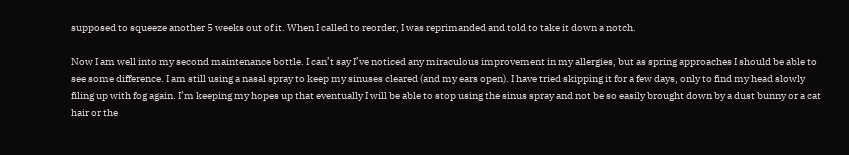supposed to squeeze another 5 weeks out of it. When I called to reorder, I was reprimanded and told to take it down a notch.

Now I am well into my second maintenance bottle. I can’t say I’ve noticed any miraculous improvement in my allergies, but as spring approaches I should be able to see some difference. I am still using a nasal spray to keep my sinuses cleared (and my ears open). I have tried skipping it for a few days, only to find my head slowly filing up with fog again. I’m keeping my hopes up that eventually I will be able to stop using the sinus spray and not be so easily brought down by a dust bunny or a cat hair or the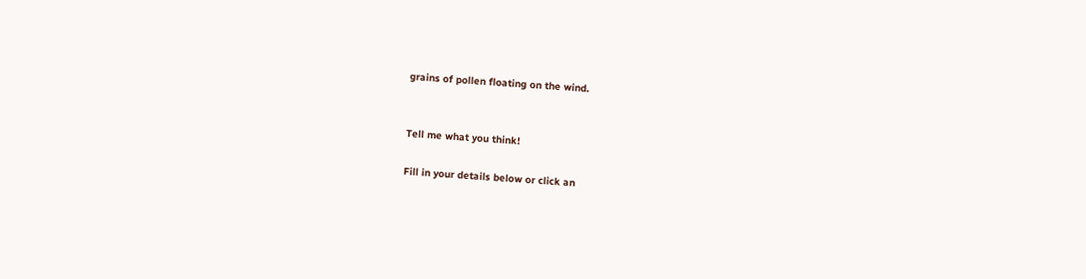grains of pollen floating on the wind.


Tell me what you think!

Fill in your details below or click an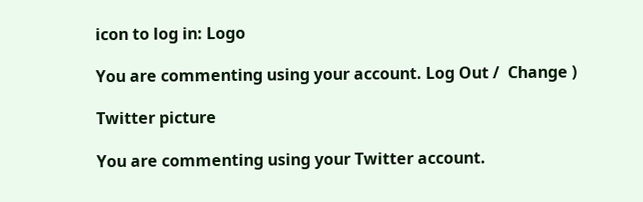icon to log in: Logo

You are commenting using your account. Log Out /  Change )

Twitter picture

You are commenting using your Twitter account.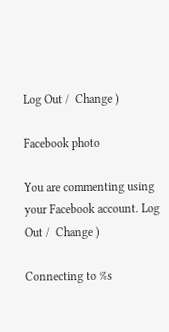Log Out /  Change )

Facebook photo

You are commenting using your Facebook account. Log Out /  Change )

Connecting to %s